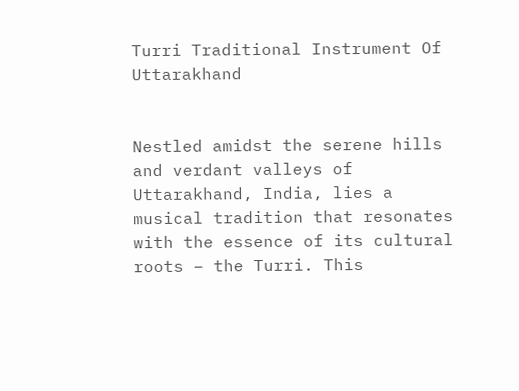Turri Traditional Instrument Of Uttarakhand


Nestled amidst the serene hills and verdant valleys of Uttarakhand, India, lies a musical tradition that resonates with the essence of its cultural roots – the Turri. This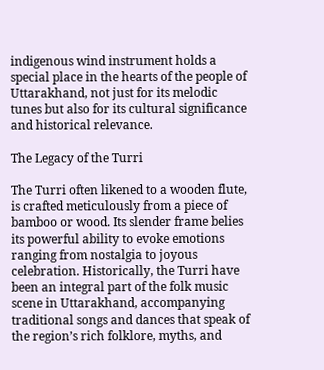indigenous wind instrument holds a special place in the hearts of the people of Uttarakhand, not just for its melodic tunes but also for its cultural significance and historical relevance.

The Legacy of the Turri

The Turri often likened to a wooden flute, is crafted meticulously from a piece of bamboo or wood. Its slender frame belies its powerful ability to evoke emotions ranging from nostalgia to joyous celebration. Historically, the Turri have been an integral part of the folk music scene in Uttarakhand, accompanying traditional songs and dances that speak of the region’s rich folklore, myths, and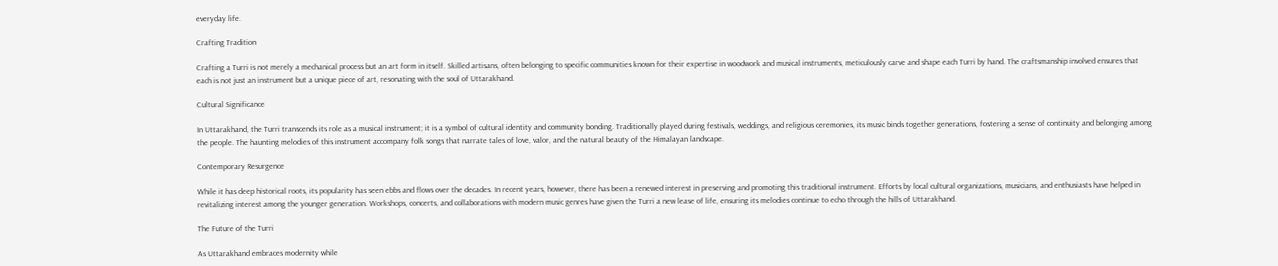everyday life.

Crafting Tradition

Crafting a Turri is not merely a mechanical process but an art form in itself. Skilled artisans, often belonging to specific communities known for their expertise in woodwork and musical instruments, meticulously carve and shape each Turri by hand. The craftsmanship involved ensures that each is not just an instrument but a unique piece of art, resonating with the soul of Uttarakhand.

Cultural Significance

In Uttarakhand, the Turri transcends its role as a musical instrument; it is a symbol of cultural identity and community bonding. Traditionally played during festivals, weddings, and religious ceremonies, its music binds together generations, fostering a sense of continuity and belonging among the people. The haunting melodies of this instrument accompany folk songs that narrate tales of love, valor, and the natural beauty of the Himalayan landscape.

Contemporary Resurgence

While it has deep historical roots, its popularity has seen ebbs and flows over the decades. In recent years, however, there has been a renewed interest in preserving and promoting this traditional instrument. Efforts by local cultural organizations, musicians, and enthusiasts have helped in revitalizing interest among the younger generation. Workshops, concerts, and collaborations with modern music genres have given the Turri a new lease of life, ensuring its melodies continue to echo through the hills of Uttarakhand.

The Future of the Turri

As Uttarakhand embraces modernity while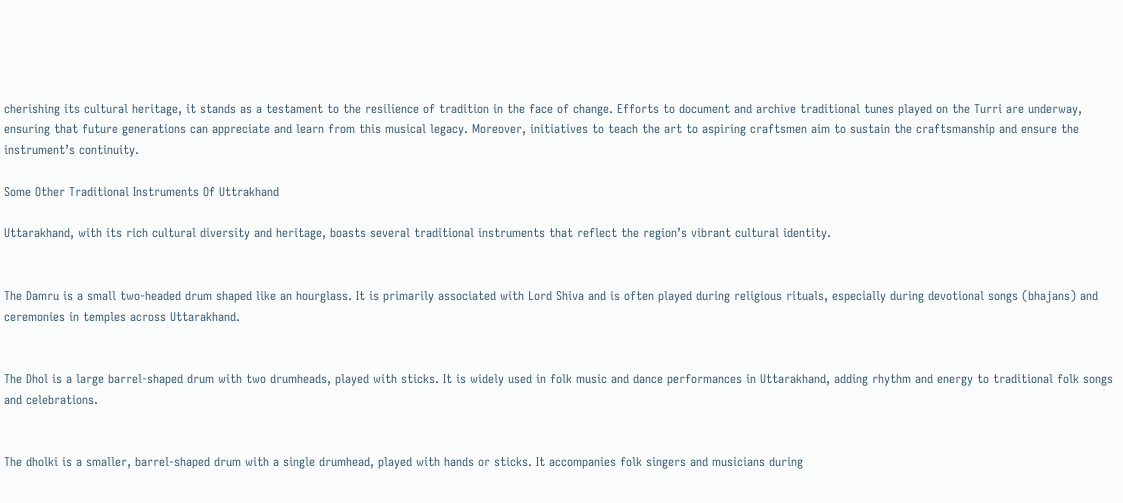cherishing its cultural heritage, it stands as a testament to the resilience of tradition in the face of change. Efforts to document and archive traditional tunes played on the Turri are underway, ensuring that future generations can appreciate and learn from this musical legacy. Moreover, initiatives to teach the art to aspiring craftsmen aim to sustain the craftsmanship and ensure the instrument’s continuity.

Some Other Traditional Instruments Of Uttrakhand

Uttarakhand, with its rich cultural diversity and heritage, boasts several traditional instruments that reflect the region’s vibrant cultural identity.


The Damru is a small two-headed drum shaped like an hourglass. It is primarily associated with Lord Shiva and is often played during religious rituals, especially during devotional songs (bhajans) and ceremonies in temples across Uttarakhand.


The Dhol is a large barrel-shaped drum with two drumheads, played with sticks. It is widely used in folk music and dance performances in Uttarakhand, adding rhythm and energy to traditional folk songs and celebrations.


The dholki is a smaller, barrel-shaped drum with a single drumhead, played with hands or sticks. It accompanies folk singers and musicians during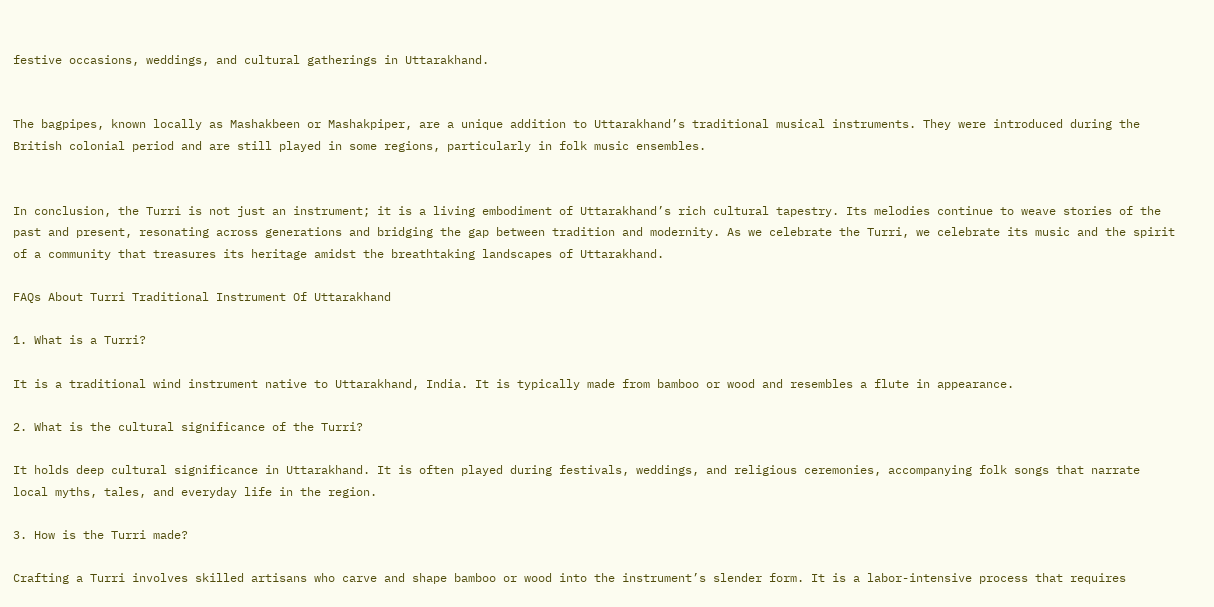festive occasions, weddings, and cultural gatherings in Uttarakhand.


The bagpipes, known locally as Mashakbeen or Mashakpiper, are a unique addition to Uttarakhand’s traditional musical instruments. They were introduced during the British colonial period and are still played in some regions, particularly in folk music ensembles.


In conclusion, the Turri is not just an instrument; it is a living embodiment of Uttarakhand’s rich cultural tapestry. Its melodies continue to weave stories of the past and present, resonating across generations and bridging the gap between tradition and modernity. As we celebrate the Turri, we celebrate its music and the spirit of a community that treasures its heritage amidst the breathtaking landscapes of Uttarakhand.

FAQs About Turri Traditional Instrument Of Uttarakhand

1. What is a Turri?

It is a traditional wind instrument native to Uttarakhand, India. It is typically made from bamboo or wood and resembles a flute in appearance.

2. What is the cultural significance of the Turri?

It holds deep cultural significance in Uttarakhand. It is often played during festivals, weddings, and religious ceremonies, accompanying folk songs that narrate local myths, tales, and everyday life in the region.

3. How is the Turri made?

Crafting a Turri involves skilled artisans who carve and shape bamboo or wood into the instrument’s slender form. It is a labor-intensive process that requires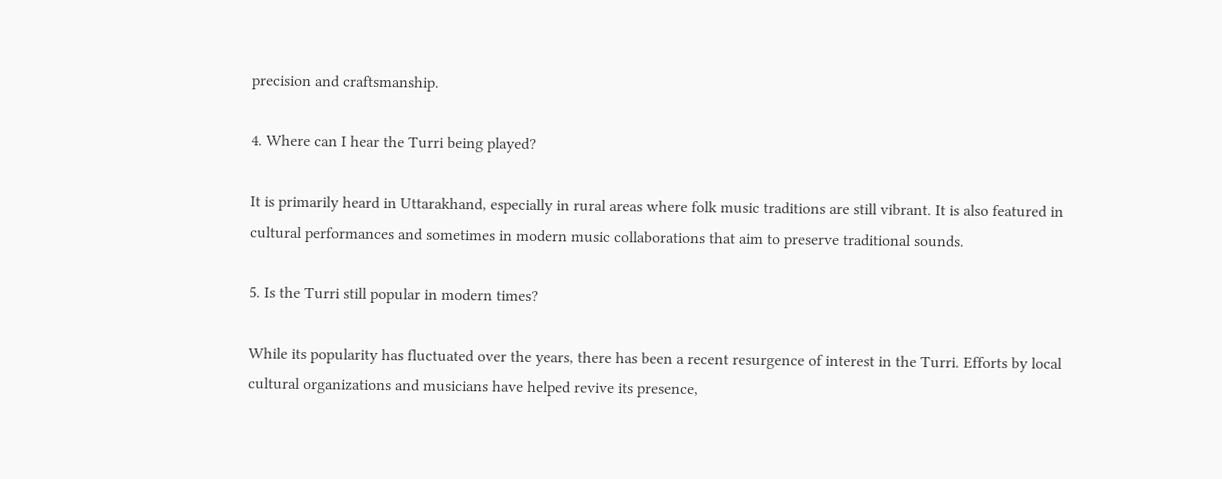precision and craftsmanship.

4. Where can I hear the Turri being played?

It is primarily heard in Uttarakhand, especially in rural areas where folk music traditions are still vibrant. It is also featured in cultural performances and sometimes in modern music collaborations that aim to preserve traditional sounds.

5. Is the Turri still popular in modern times?

While its popularity has fluctuated over the years, there has been a recent resurgence of interest in the Turri. Efforts by local cultural organizations and musicians have helped revive its presence,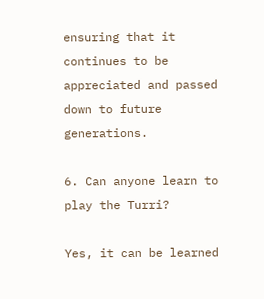ensuring that it continues to be appreciated and passed down to future generations.

6. Can anyone learn to play the Turri?

Yes, it can be learned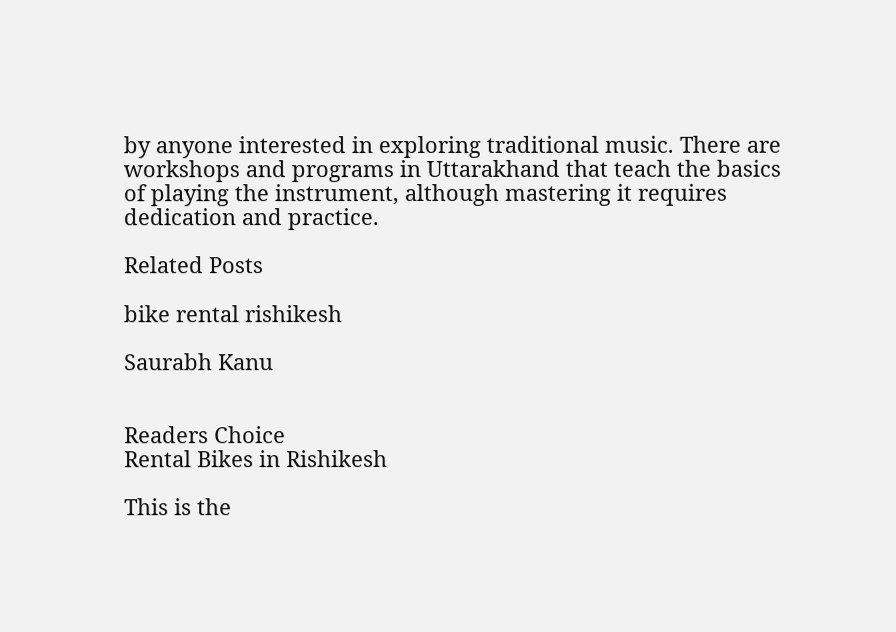by anyone interested in exploring traditional music. There are workshops and programs in Uttarakhand that teach the basics of playing the instrument, although mastering it requires dedication and practice.

Related Posts

bike rental rishikesh

Saurabh Kanu


Readers Choice
Rental Bikes in Rishikesh

This is the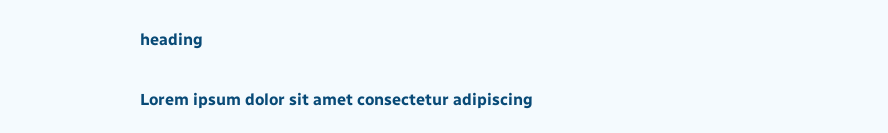heading

Lorem ipsum dolor sit amet consectetur adipiscing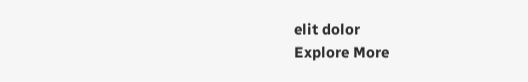elit dolor
Explore More